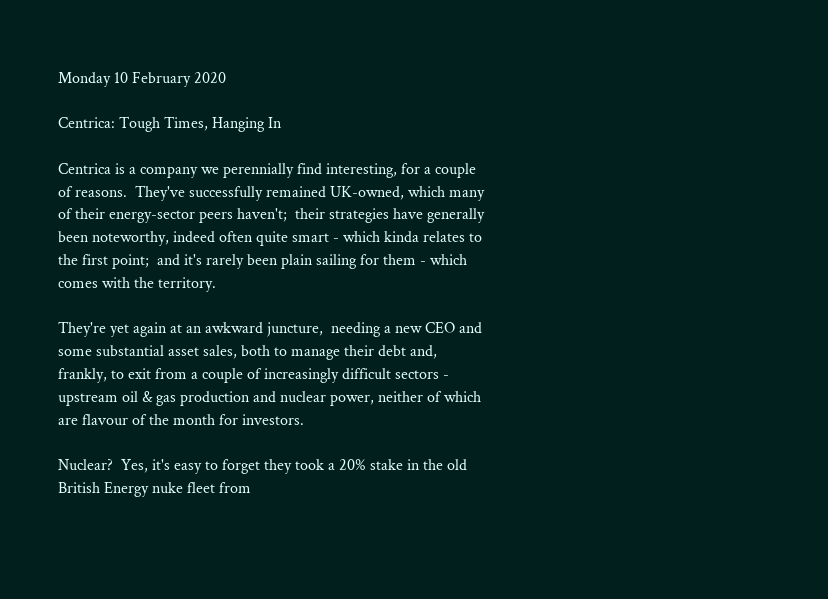Monday 10 February 2020

Centrica: Tough Times, Hanging In

Centrica is a company we perennially find interesting, for a couple of reasons.  They've successfully remained UK-owned, which many of their energy-sector peers haven't;  their strategies have generally been noteworthy, indeed often quite smart - which kinda relates to the first point;  and it's rarely been plain sailing for them - which comes with the territory.

They're yet again at an awkward juncture,  needing a new CEO and some substantial asset sales, both to manage their debt and, frankly, to exit from a couple of increasingly difficult sectors - upstream oil & gas production and nuclear power, neither of which are flavour of the month for investors.

Nuclear?  Yes, it's easy to forget they took a 20% stake in the old British Energy nuke fleet from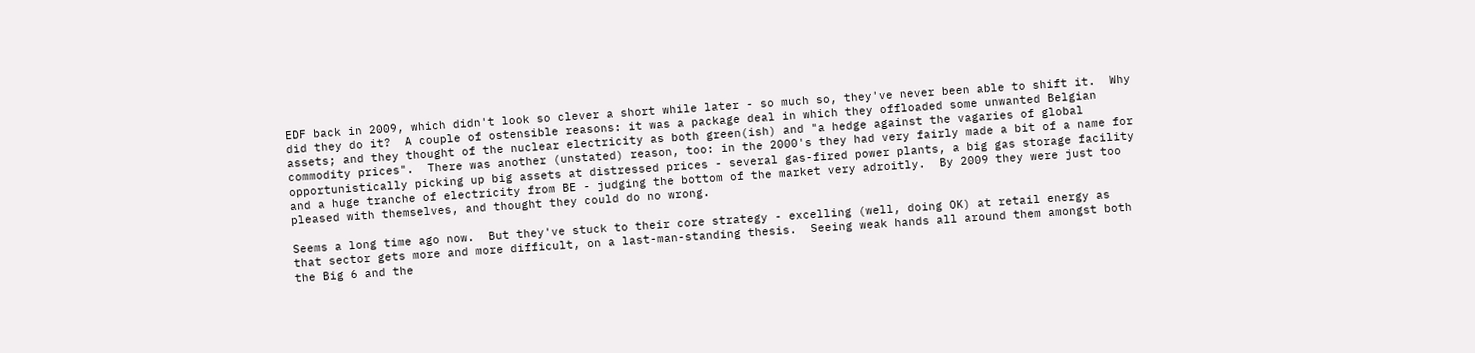EDF back in 2009, which didn't look so clever a short while later - so much so, they've never been able to shift it.  Why did they do it?  A couple of ostensible reasons: it was a package deal in which they offloaded some unwanted Belgian assets; and they thought of the nuclear electricity as both green(ish) and "a hedge against the vagaries of global commodity prices".  There was another (unstated) reason, too: in the 2000's they had very fairly made a bit of a name for opportunistically picking up big assets at distressed prices - several gas-fired power plants, a big gas storage facility and a huge tranche of electricity from BE - judging the bottom of the market very adroitly.  By 2009 they were just too pleased with themselves, and thought they could do no wrong.

Seems a long time ago now.  But they've stuck to their core strategy - excelling (well, doing OK) at retail energy as that sector gets more and more difficult, on a last-man-standing thesis.  Seeing weak hands all around them amongst both the Big 6 and the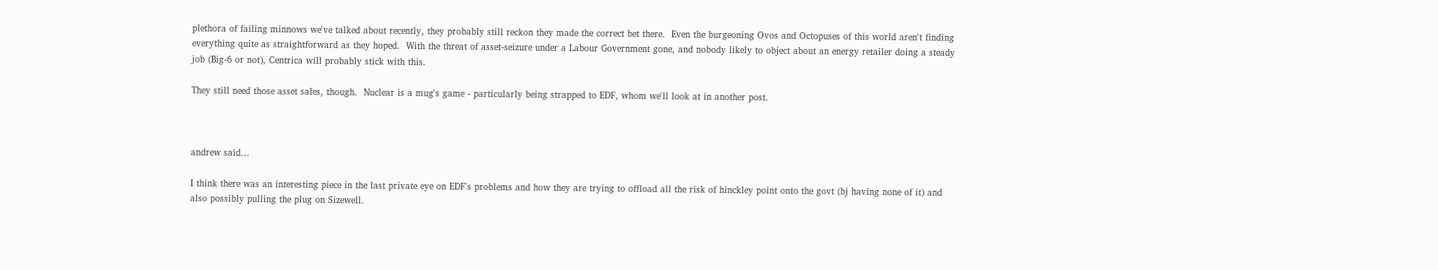plethora of failing minnows we've talked about recently, they probably still reckon they made the correct bet there.  Even the burgeoning Ovos and Octopuses of this world aren't finding everything quite as straightforward as they hoped.  With the threat of asset-seizure under a Labour Government gone, and nobody likely to object about an energy retailer doing a steady job (Big-6 or not), Centrica will probably stick with this.

They still need those asset sales, though.  Nuclear is a mug's game - particularly being strapped to EDF, whom we'll look at in another post.



andrew said...

I think there was an interesting piece in the last private eye on EDF's problems and how they are trying to offload all the risk of hinckley point onto the govt (bj having none of it) and also possibly pulling the plug on Sizewell.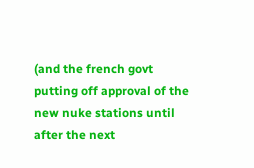(and the french govt putting off approval of the new nuke stations until after the next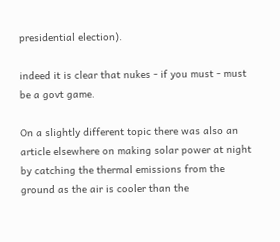presidential election).

indeed it is clear that nukes - if you must - must be a govt game.

On a slightly different topic there was also an article elsewhere on making solar power at night by catching the thermal emissions from the ground as the air is cooler than the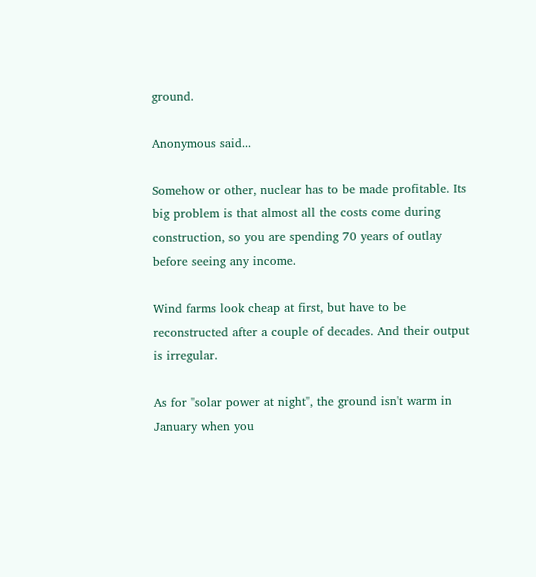ground.

Anonymous said...

Somehow or other, nuclear has to be made profitable. Its big problem is that almost all the costs come during construction, so you are spending 70 years of outlay before seeing any income.

Wind farms look cheap at first, but have to be reconstructed after a couple of decades. And their output is irregular.

As for "solar power at night", the ground isn't warm in January when you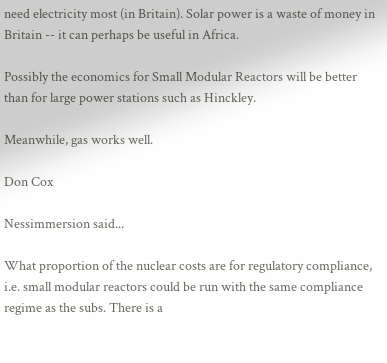need electricity most (in Britain). Solar power is a waste of money in Britain -- it can perhaps be useful in Africa.

Possibly the economics for Small Modular Reactors will be better than for large power stations such as Hinckley.

Meanwhile, gas works well.

Don Cox

Nessimmersion said...

What proportion of the nuclear costs are for regulatory compliance, i.e. small modular reactors could be run with the same compliance regime as the subs. There is a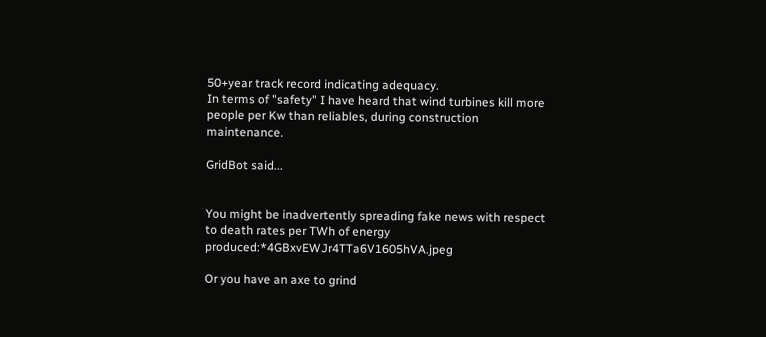50+year track record indicating adequacy.
In terms of "safety" I have heard that wind turbines kill more people per Kw than reliables, during construction maintenance.

GridBot said...


You might be inadvertently spreading fake news with respect to death rates per TWh of energy produced:*4GBxvEWJr4TTa6V1605hVA.jpeg

Or you have an axe to grind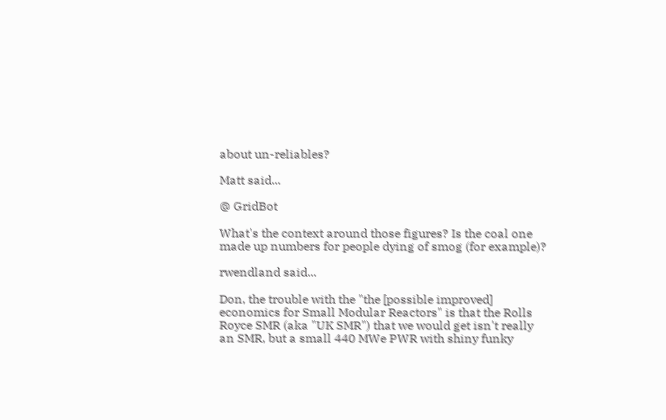about un-reliables?

Matt said...

@ GridBot

What's the context around those figures? Is the coal one made up numbers for people dying of smog (for example)?

rwendland said...

Don, the trouble with the "the [possible improved] economics for Small Modular Reactors" is that the Rolls Royce SMR (aka "UK SMR") that we would get isn't really an SMR, but a small 440 MWe PWR with shiny funky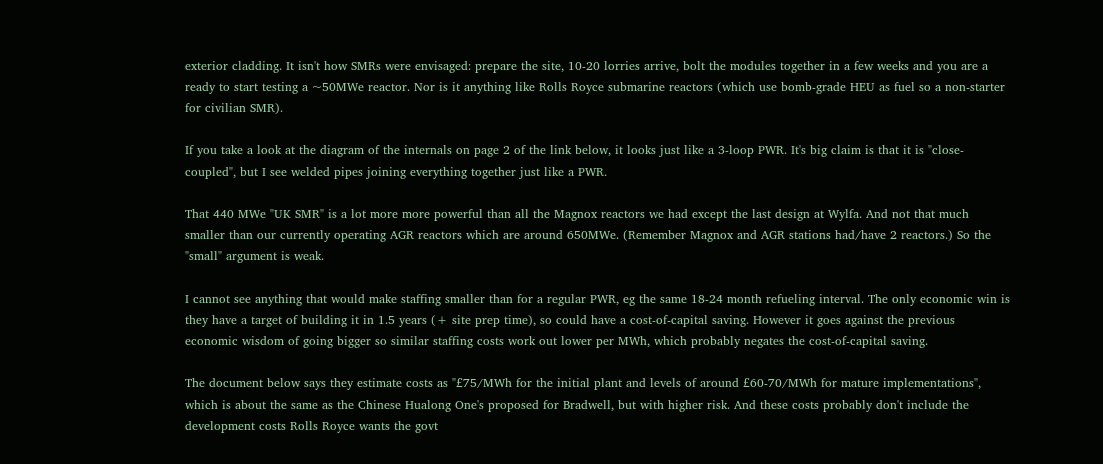exterior cladding. It isn't how SMRs were envisaged: prepare the site, 10-20 lorries arrive, bolt the modules together in a few weeks and you are a ready to start testing a ~50MWe reactor. Nor is it anything like Rolls Royce submarine reactors (which use bomb-grade HEU as fuel so a non-starter for civilian SMR).

If you take a look at the diagram of the internals on page 2 of the link below, it looks just like a 3-loop PWR. It's big claim is that it is "close-coupled", but I see welded pipes joining everything together just like a PWR.

That 440 MWe "UK SMR" is a lot more more powerful than all the Magnox reactors we had except the last design at Wylfa. And not that much smaller than our currently operating AGR reactors which are around 650MWe. (Remember Magnox and AGR stations had/have 2 reactors.) So the "small" argument is weak.

I cannot see anything that would make staffing smaller than for a regular PWR, eg the same 18-24 month refueling interval. The only economic win is they have a target of building it in 1.5 years (+ site prep time), so could have a cost-of-capital saving. However it goes against the previous economic wisdom of going bigger so similar staffing costs work out lower per MWh, which probably negates the cost-of-capital saving.

The document below says they estimate costs as "£75/MWh for the initial plant and levels of around £60-70/MWh for mature implementations", which is about the same as the Chinese Hualong One's proposed for Bradwell, but with higher risk. And these costs probably don't include the development costs Rolls Royce wants the govt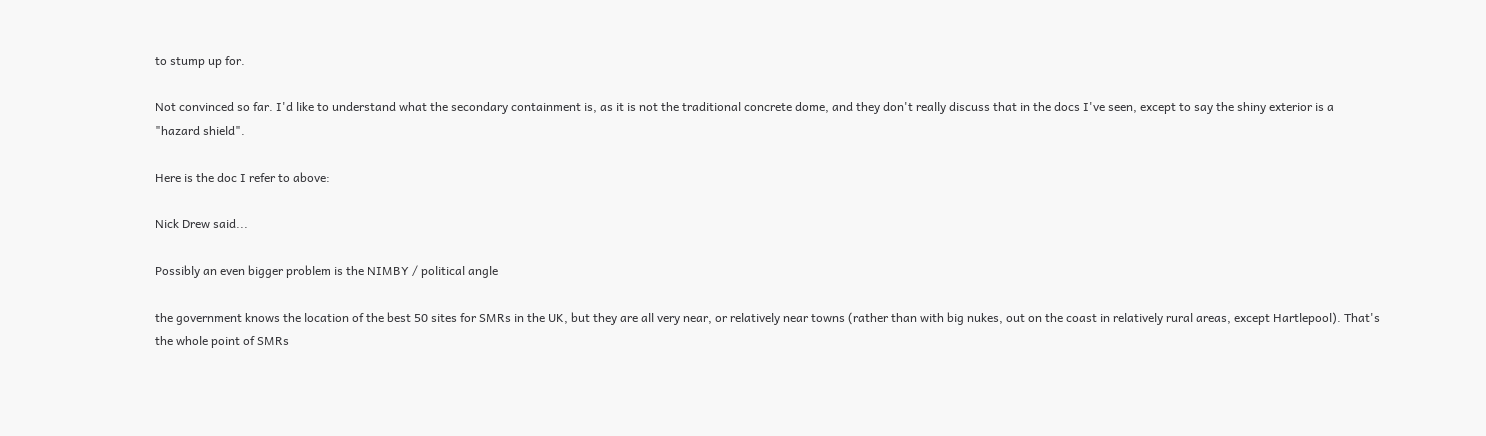to stump up for.

Not convinced so far. I'd like to understand what the secondary containment is, as it is not the traditional concrete dome, and they don't really discuss that in the docs I've seen, except to say the shiny exterior is a "hazard shield".

Here is the doc I refer to above:

Nick Drew said...

Possibly an even bigger problem is the NIMBY / political angle

the government knows the location of the best 50 sites for SMRs in the UK, but they are all very near, or relatively near towns (rather than with big nukes, out on the coast in relatively rural areas, except Hartlepool). That's the whole point of SMRs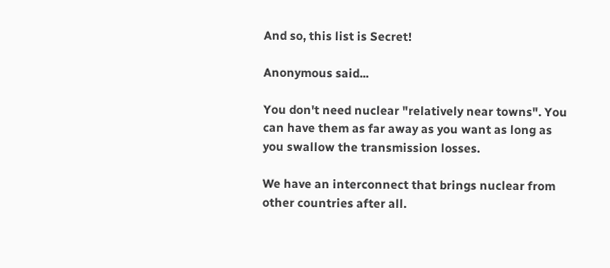And so, this list is Secret!

Anonymous said...

You don't need nuclear "relatively near towns". You can have them as far away as you want as long as you swallow the transmission losses.

We have an interconnect that brings nuclear from other countries after all.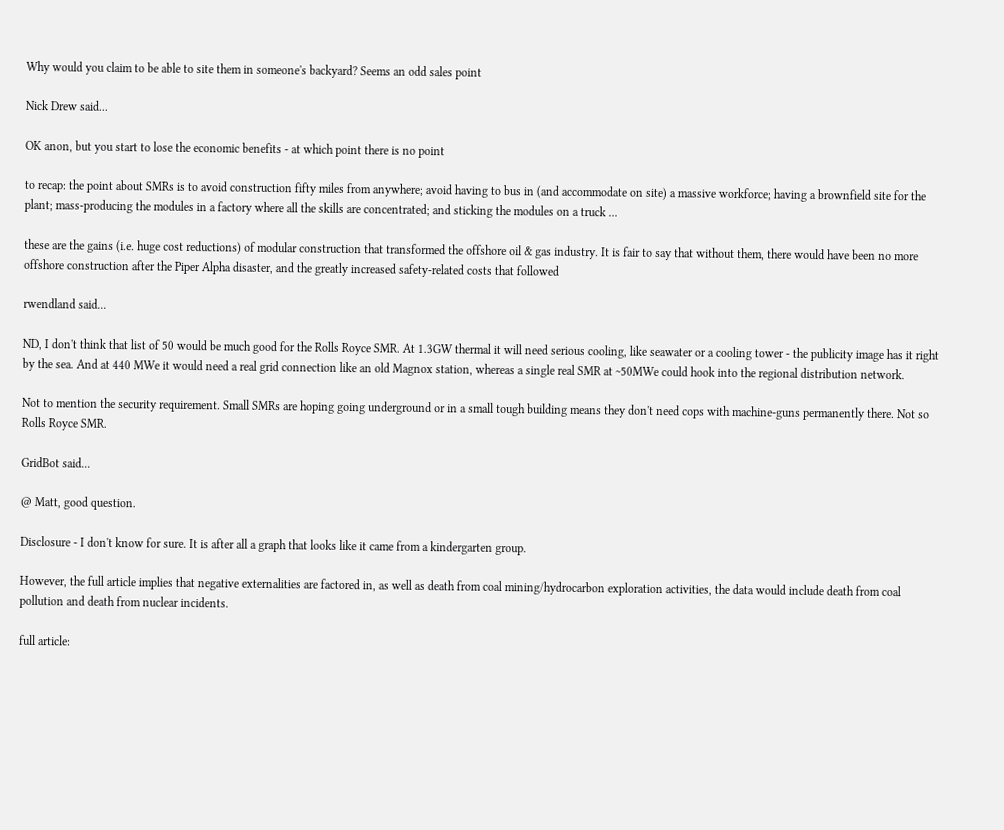Why would you claim to be able to site them in someone's backyard? Seems an odd sales point

Nick Drew said...

OK anon, but you start to lose the economic benefits - at which point there is no point

to recap: the point about SMRs is to avoid construction fifty miles from anywhere; avoid having to bus in (and accommodate on site) a massive workforce; having a brownfield site for the plant; mass-producing the modules in a factory where all the skills are concentrated; and sticking the modules on a truck ...

these are the gains (i.e. huge cost reductions) of modular construction that transformed the offshore oil & gas industry. It is fair to say that without them, there would have been no more offshore construction after the Piper Alpha disaster, and the greatly increased safety-related costs that followed

rwendland said...

ND, I don't think that list of 50 would be much good for the Rolls Royce SMR. At 1.3GW thermal it will need serious cooling, like seawater or a cooling tower - the publicity image has it right by the sea. And at 440 MWe it would need a real grid connection like an old Magnox station, whereas a single real SMR at ~50MWe could hook into the regional distribution network.

Not to mention the security requirement. Small SMRs are hoping going underground or in a small tough building means they don't need cops with machine-guns permanently there. Not so Rolls Royce SMR.

GridBot said...

@ Matt, good question.

Disclosure - I don't know for sure. It is after all a graph that looks like it came from a kindergarten group.

However, the full article implies that negative externalities are factored in, as well as death from coal mining/hydrocarbon exploration activities, the data would include death from coal pollution and death from nuclear incidents.

full article: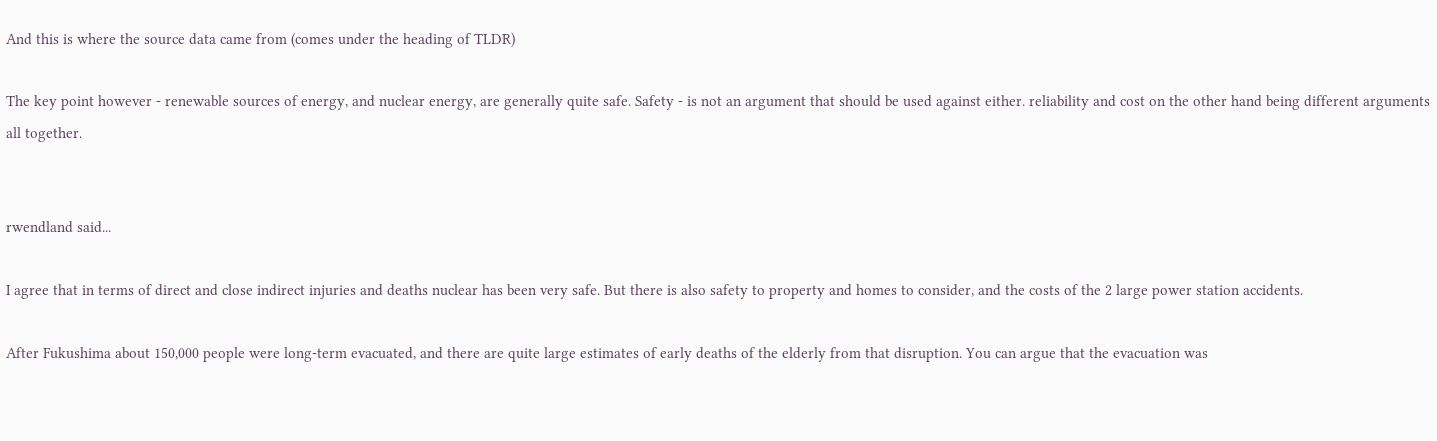And this is where the source data came from (comes under the heading of TLDR)

The key point however - renewable sources of energy, and nuclear energy, are generally quite safe. Safety - is not an argument that should be used against either. reliability and cost on the other hand being different arguments all together.


rwendland said...

I agree that in terms of direct and close indirect injuries and deaths nuclear has been very safe. But there is also safety to property and homes to consider, and the costs of the 2 large power station accidents.

After Fukushima about 150,000 people were long-term evacuated, and there are quite large estimates of early deaths of the elderly from that disruption. You can argue that the evacuation was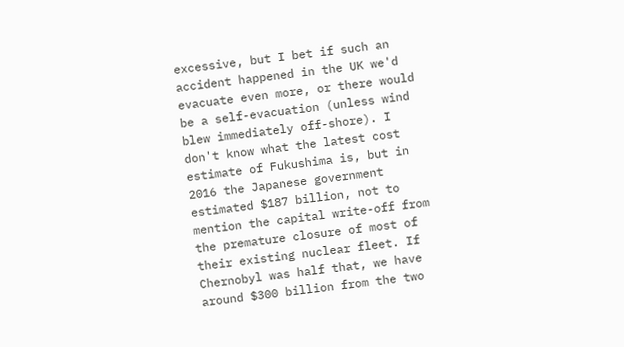excessive, but I bet if such an accident happened in the UK we'd evacuate even more, or there would be a self-evacuation (unless wind blew immediately off-shore). I don't know what the latest cost estimate of Fukushima is, but in 2016 the Japanese government estimated $187 billion, not to mention the capital write-off from the premature closure of most of their existing nuclear fleet. If Chernobyl was half that, we have around $300 billion from the two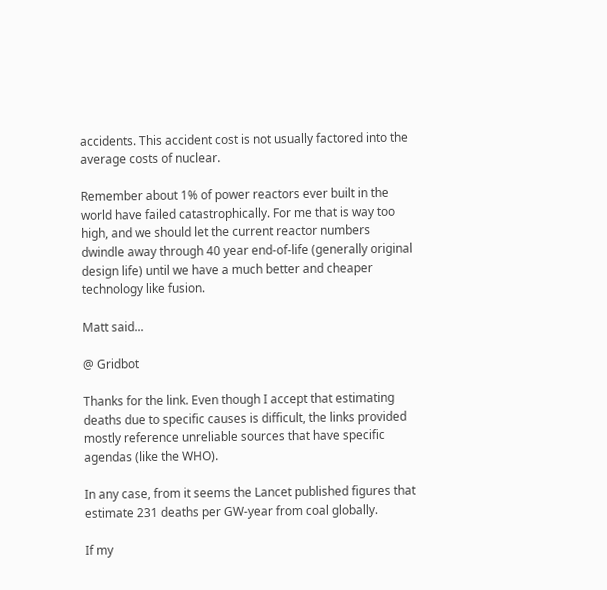accidents. This accident cost is not usually factored into the average costs of nuclear.

Remember about 1% of power reactors ever built in the world have failed catastrophically. For me that is way too high, and we should let the current reactor numbers dwindle away through 40 year end-of-life (generally original design life) until we have a much better and cheaper technology like fusion.

Matt said...

@ Gridbot

Thanks for the link. Even though I accept that estimating deaths due to specific causes is difficult, the links provided mostly reference unreliable sources that have specific agendas (like the WHO).

In any case, from it seems the Lancet published figures that estimate 231 deaths per GW-year from coal globally.

If my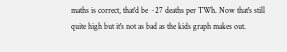maths is correct, that'd be ~27 deaths per TWh. Now that's still quite high but it's not as bad as the kids graph makes out.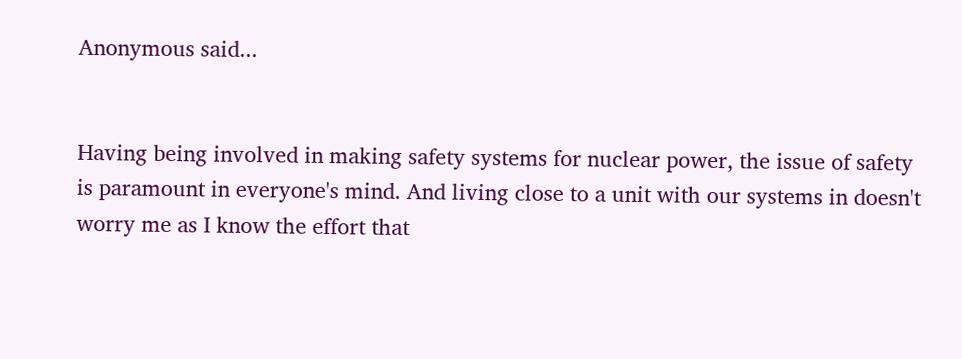Anonymous said...


Having being involved in making safety systems for nuclear power, the issue of safety is paramount in everyone's mind. And living close to a unit with our systems in doesn't worry me as I know the effort that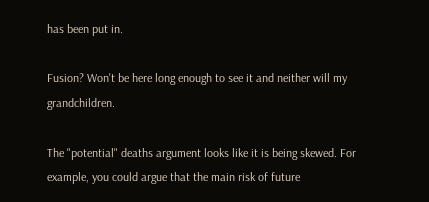has been put in.

Fusion? Won't be here long enough to see it and neither will my grandchildren.

The "potential" deaths argument looks like it is being skewed. For example, you could argue that the main risk of future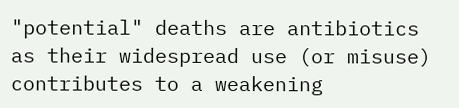"potential" deaths are antibiotics as their widespread use (or misuse) contributes to a weakening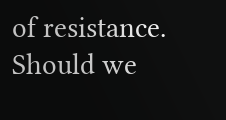of resistance. Should we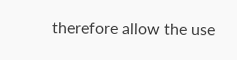therefore allow the use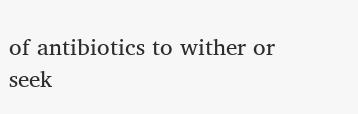of antibiotics to wither or seek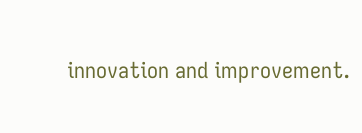innovation and improvement.